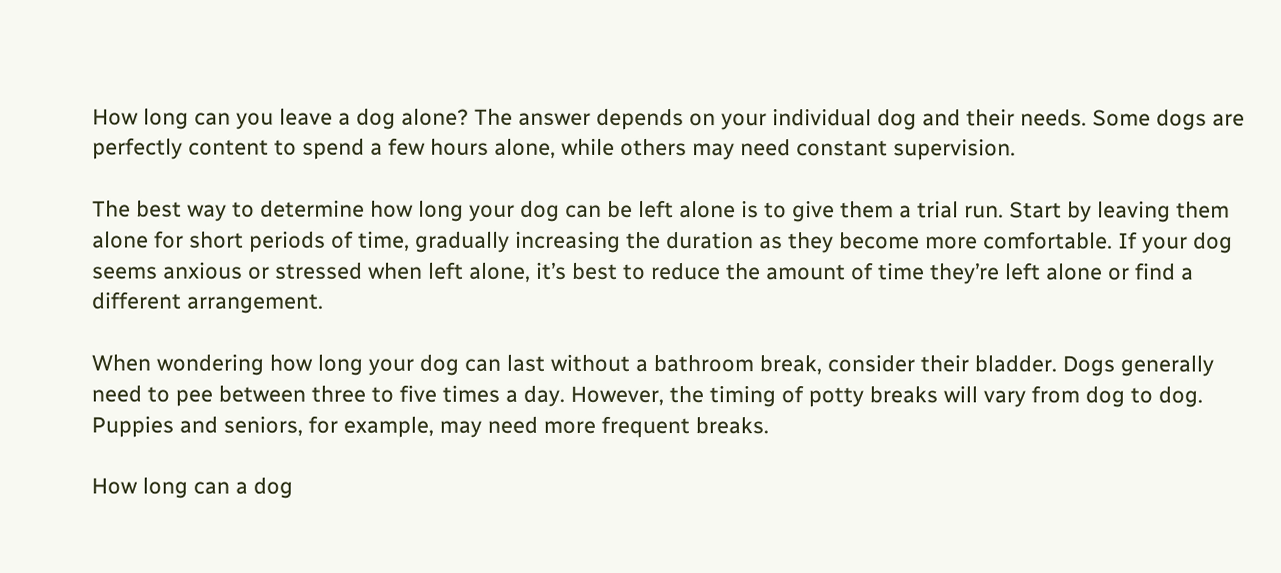How long can you leave a dog alone? The answer depends on your individual dog and their needs. Some dogs are perfectly content to spend a few hours alone, while others may need constant supervision.

The best way to determine how long your dog can be left alone is to give them a trial run. Start by leaving them alone for short periods of time, gradually increasing the duration as they become more comfortable. If your dog seems anxious or stressed when left alone, it’s best to reduce the amount of time they’re left alone or find a different arrangement.

When wondering how long your dog can last without a bathroom break, consider their bladder. Dogs generally need to pee between three to five times a day. However, the timing of potty breaks will vary from dog to dog. Puppies and seniors, for example, may need more frequent breaks.

How long can a dog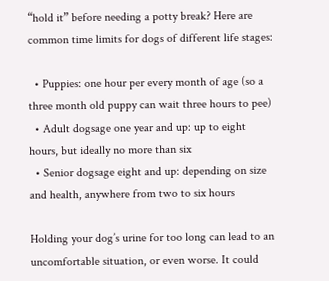“hold it” before needing a potty break? Here are common time limits for dogs of different life stages:

  • Puppies: one hour per every month of age (so a three month old puppy can wait three hours to pee)
  • Adult dogsage one year and up: up to eight hours, but ideally no more than six
  • Senior dogsage eight and up: depending on size and health, anywhere from two to six hours

Holding your dog’s urine for too long can lead to an uncomfortable situation, or even worse. It could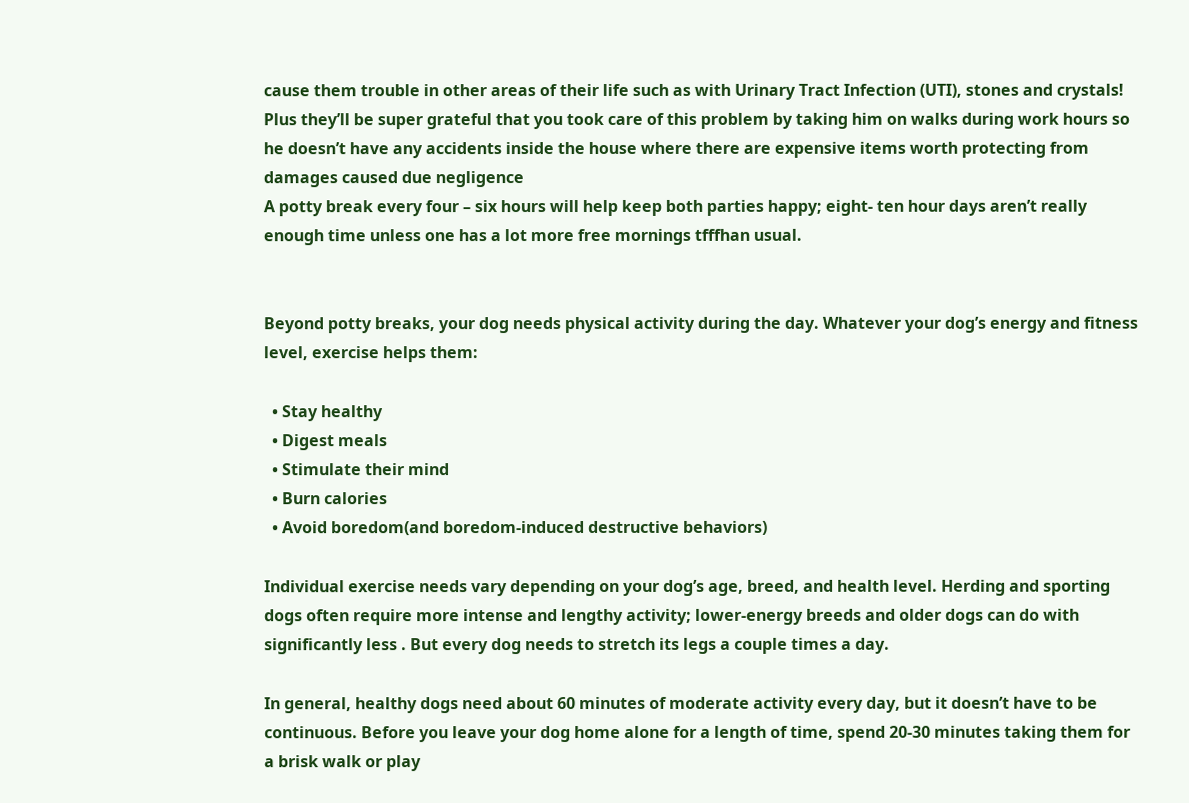cause them trouble in other areas of their life such as with Urinary Tract Infection (UTI), stones and crystals! Plus they’ll be super grateful that you took care of this problem by taking him on walks during work hours so he doesn’t have any accidents inside the house where there are expensive items worth protecting from damages caused due negligence
A potty break every four – six hours will help keep both parties happy; eight- ten hour days aren’t really enough time unless one has a lot more free mornings tfffhan usual.


Beyond potty breaks, your dog needs physical activity during the day. Whatever your dog’s energy and fitness level, exercise helps them:

  • Stay healthy
  • Digest meals
  • Stimulate their mind
  • Burn calories
  • Avoid boredom(and boredom-induced destructive behaviors)

Individual exercise needs vary depending on your dog’s age, breed, and health level. Herding and sporting dogs often require more intense and lengthy activity; lower-energy breeds and older dogs can do with significantly less . But every dog needs to stretch its legs a couple times a day.

In general, healthy dogs need about 60 minutes of moderate activity every day, but it doesn’t have to be continuous. Before you leave your dog home alone for a length of time, spend 20-30 minutes taking them for a brisk walk or play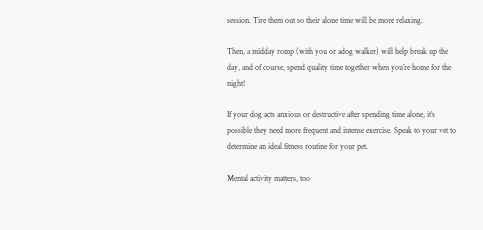session. Tire them out so their alone time will be more relaxing.

Then, a midday romp (with you or adog walker) will help break up the day, and of course, spend quality time together when you’re home for the night!

If your dog acts anxious or destructive after spending time alone, it’s possible they need more frequent and intense exercise. Speak to your vet to determine an ideal fitness routine for your pet.

Mental activity matters, too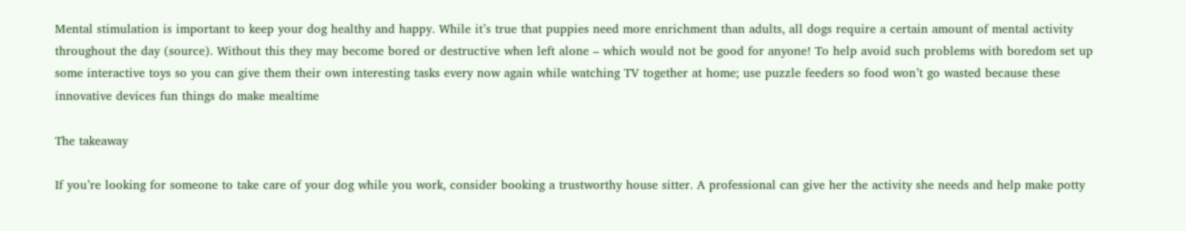Mental stimulation is important to keep your dog healthy and happy. While it’s true that puppies need more enrichment than adults, all dogs require a certain amount of mental activity throughout the day (source). Without this they may become bored or destructive when left alone – which would not be good for anyone! To help avoid such problems with boredom set up some interactive toys so you can give them their own interesting tasks every now again while watching TV together at home; use puzzle feeders so food won’t go wasted because these innovative devices fun things do make mealtime

The takeaway

If you’re looking for someone to take care of your dog while you work, consider booking a trustworthy house sitter. A professional can give her the activity she needs and help make potty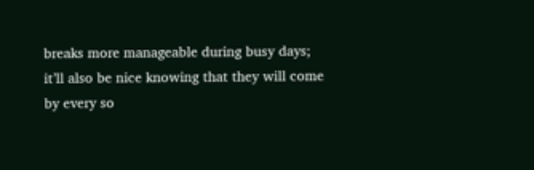breaks more manageable during busy days; it’ll also be nice knowing that they will come by every so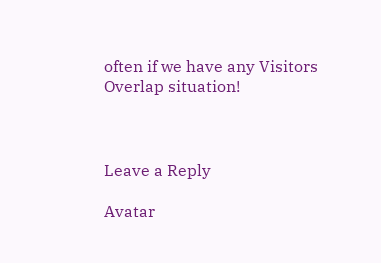often if we have any Visitors Overlap situation!



Leave a Reply

Avatar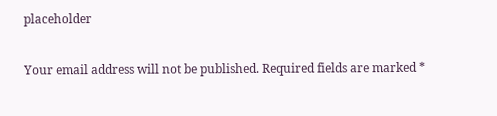placeholder

Your email address will not be published. Required fields are marked *